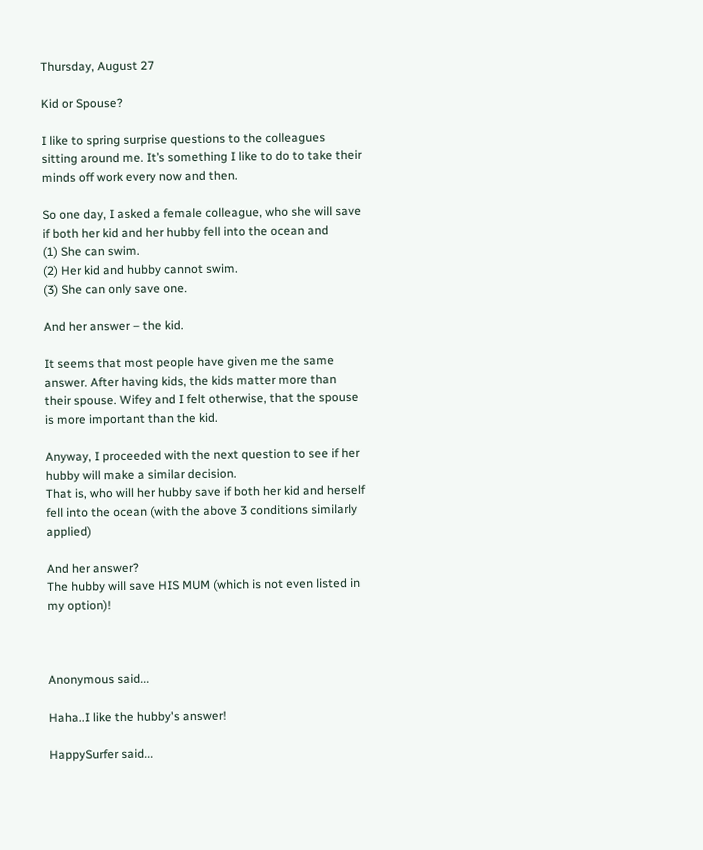Thursday, August 27

Kid or Spouse?

I like to spring surprise questions to the colleagues sitting around me. It’s something I like to do to take their minds off work every now and then.

So one day, I asked a female colleague, who she will save if both her kid and her hubby fell into the ocean and
(1) She can swim.
(2) Her kid and hubby cannot swim.
(3) She can only save one.

And her answer – the kid.

It seems that most people have given me the same answer. After having kids, the kids matter more than their spouse. Wifey and I felt otherwise, that the spouse is more important than the kid.

Anyway, I proceeded with the next question to see if her hubby will make a similar decision.
That is, who will her hubby save if both her kid and herself fell into the ocean (with the above 3 conditions similarly applied)

And her answer?
The hubby will save HIS MUM (which is not even listed in my option)!



Anonymous said...

Haha..I like the hubby's answer!

HappySurfer said...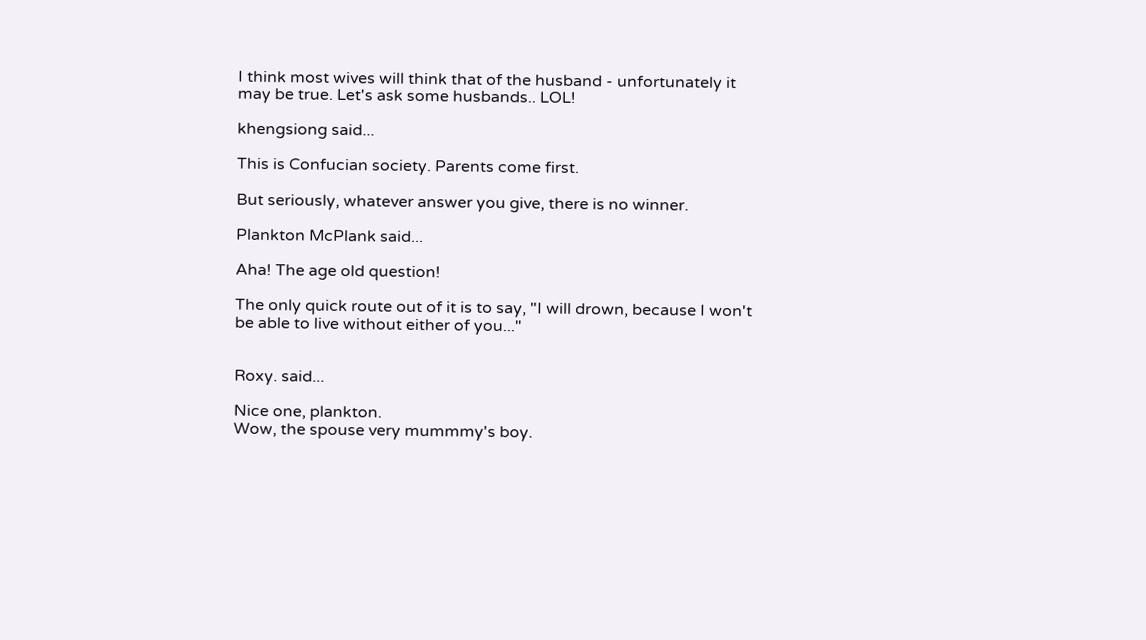I think most wives will think that of the husband - unfortunately it may be true. Let's ask some husbands.. LOL!

khengsiong said...

This is Confucian society. Parents come first.

But seriously, whatever answer you give, there is no winner.

Plankton McPlank said...

Aha! The age old question!

The only quick route out of it is to say, "I will drown, because I won't be able to live without either of you..."


Roxy. said...

Nice one, plankton.
Wow, the spouse very mummmy's boy.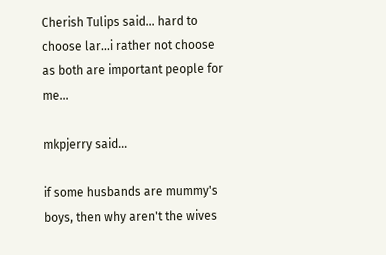Cherish Tulips said... hard to choose lar...i rather not choose as both are important people for me...

mkpjerry said...

if some husbands are mummy's boys, then why aren't the wives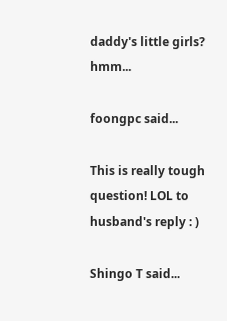daddy's little girls? hmm...

foongpc said...

This is really tough question! LOL to husband's reply : )

Shingo T said...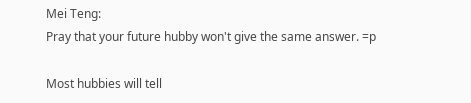Mei Teng:
Pray that your future hubby won't give the same answer. =p

Most hubbies will tell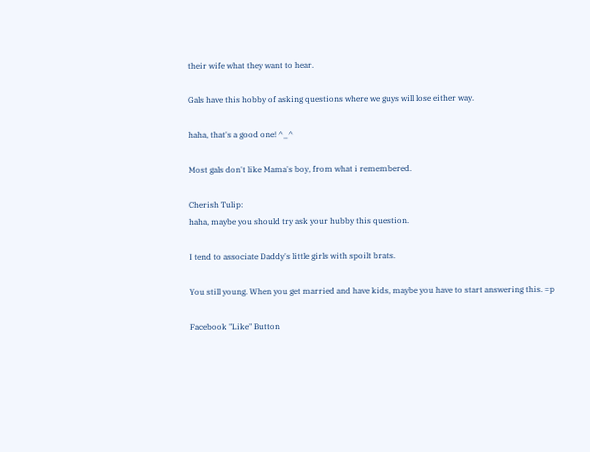their wife what they want to hear.

Gals have this hobby of asking questions where we guys will lose either way.

haha, that's a good one! ^_^

Most gals don't like Mama's boy, from what i remembered.

Cherish Tulip:
haha, maybe you should try ask your hubby this question.

I tend to associate Daddy's little girls with spoilt brats.

You still young. When you get married and have kids, maybe you have to start answering this. =p

Facebook "Like" Button